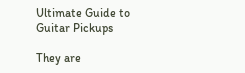Ultimate Guide to
Guitar Pickups

They are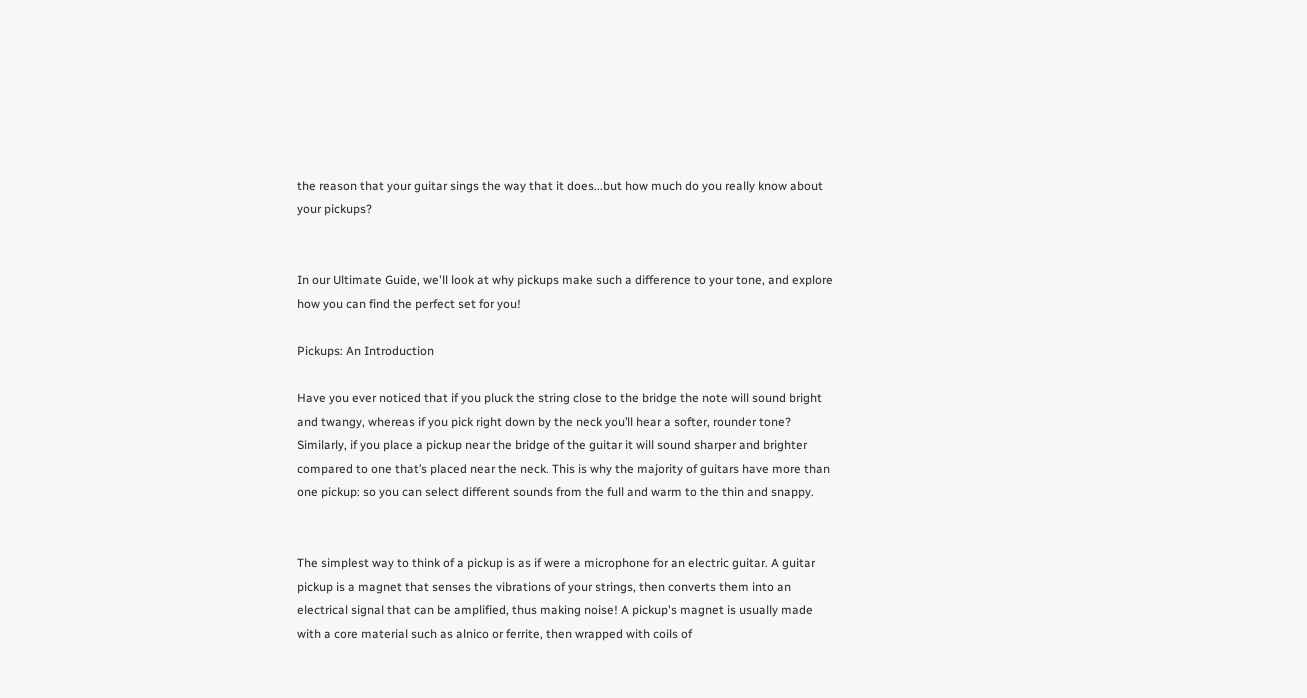the reason that your guitar sings the way that it does...but how much do you really know about your pickups?


In our Ultimate Guide, we'll look at why pickups make such a difference to your tone, and explore how you can find the perfect set for you!

Pickups: An Introduction

Have you ever noticed that if you pluck the string close to the bridge the note will sound bright and twangy, whereas if you pick right down by the neck you’ll hear a softer, rounder tone? Similarly, if you place a pickup near the bridge of the guitar it will sound sharper and brighter compared to one that’s placed near the neck. This is why the majority of guitars have more than one pickup: so you can select different sounds from the full and warm to the thin and snappy.


The simplest way to think of a pickup is as if were a microphone for an electric guitar. A guitar pickup is a magnet that senses the vibrations of your strings, then converts them into an electrical signal that can be amplified, thus making noise! A pickup's magnet is usually made with a core material such as alnico or ferrite, then wrapped with coils of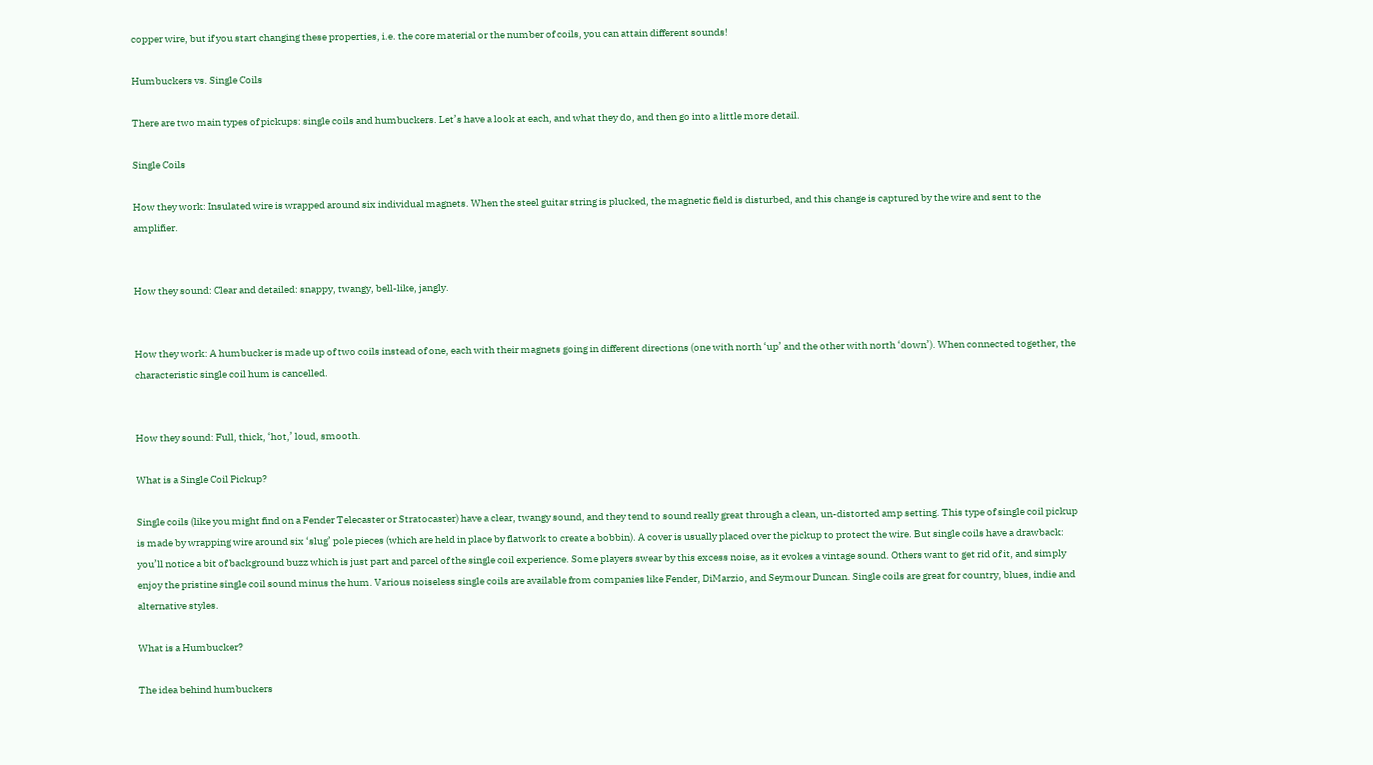copper wire, but if you start changing these properties, i.e. the core material or the number of coils, you can attain different sounds!

Humbuckers vs. Single Coils

There are two main types of pickups: single coils and humbuckers. Let’s have a look at each, and what they do, and then go into a little more detail.

Single Coils

How they work: Insulated wire is wrapped around six individual magnets. When the steel guitar string is plucked, the magnetic field is disturbed, and this change is captured by the wire and sent to the amplifier.


How they sound: Clear and detailed: snappy, twangy, bell-like, jangly.


How they work: A humbucker is made up of two coils instead of one, each with their magnets going in different directions (one with north ‘up’ and the other with north ‘down’). When connected together, the characteristic single coil hum is cancelled.


How they sound: Full, thick, ‘hot,’ loud, smooth.

What is a Single Coil Pickup?

Single coils (like you might find on a Fender Telecaster or Stratocaster) have a clear, twangy sound, and they tend to sound really great through a clean, un-distorted amp setting. This type of single coil pickup is made by wrapping wire around six ‘slug’ pole pieces (which are held in place by flatwork to create a bobbin). A cover is usually placed over the pickup to protect the wire. But single coils have a drawback: you’ll notice a bit of background buzz which is just part and parcel of the single coil experience. Some players swear by this excess noise, as it evokes a vintage sound. Others want to get rid of it, and simply enjoy the pristine single coil sound minus the hum. Various noiseless single coils are available from companies like Fender, DiMarzio, and Seymour Duncan. Single coils are great for country, blues, indie and alternative styles.

What is a Humbucker?

The idea behind humbuckers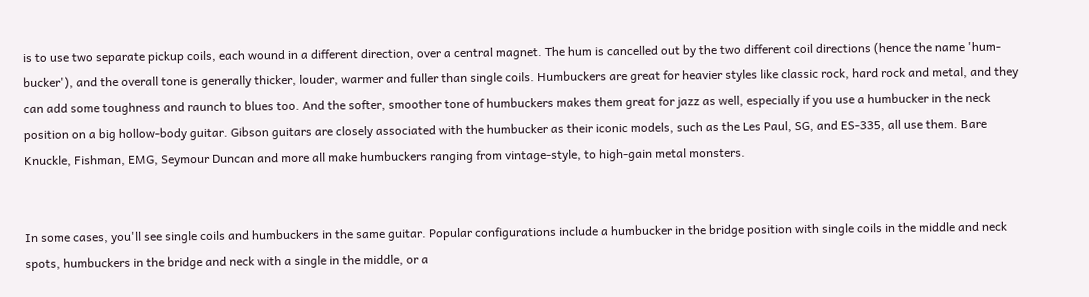is to use two separate pickup coils, each wound in a different direction, over a central magnet. The hum is cancelled out by the two different coil directions (hence the name 'hum-bucker'), and the overall tone is generally thicker, louder, warmer and fuller than single coils. Humbuckers are great for heavier styles like classic rock, hard rock and metal, and they can add some toughness and raunch to blues too. And the softer, smoother tone of humbuckers makes them great for jazz as well, especially if you use a humbucker in the neck position on a big hollow-body guitar. Gibson guitars are closely associated with the humbucker as their iconic models, such as the Les Paul, SG, and ES-335, all use them. Bare Knuckle, Fishman, EMG, Seymour Duncan and more all make humbuckers ranging from vintage-style, to high-gain metal monsters.


In some cases, you'll see single coils and humbuckers in the same guitar. Popular configurations include a humbucker in the bridge position with single coils in the middle and neck spots, humbuckers in the bridge and neck with a single in the middle, or a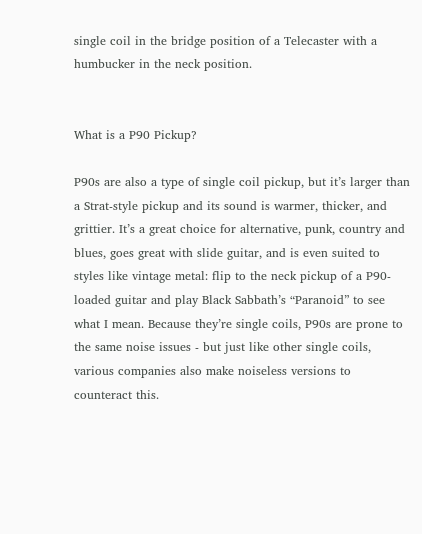single coil in the bridge position of a Telecaster with a humbucker in the neck position.


What is a P90 Pickup?

P90s are also a type of single coil pickup, but it’s larger than a Strat-style pickup and its sound is warmer, thicker, and grittier. It’s a great choice for alternative, punk, country and blues, goes great with slide guitar, and is even suited to styles like vintage metal: flip to the neck pickup of a P90-loaded guitar and play Black Sabbath’s “Paranoid” to see what I mean. Because they’re single coils, P90s are prone to the same noise issues - but just like other single coils, various companies also make noiseless versions to counteract this.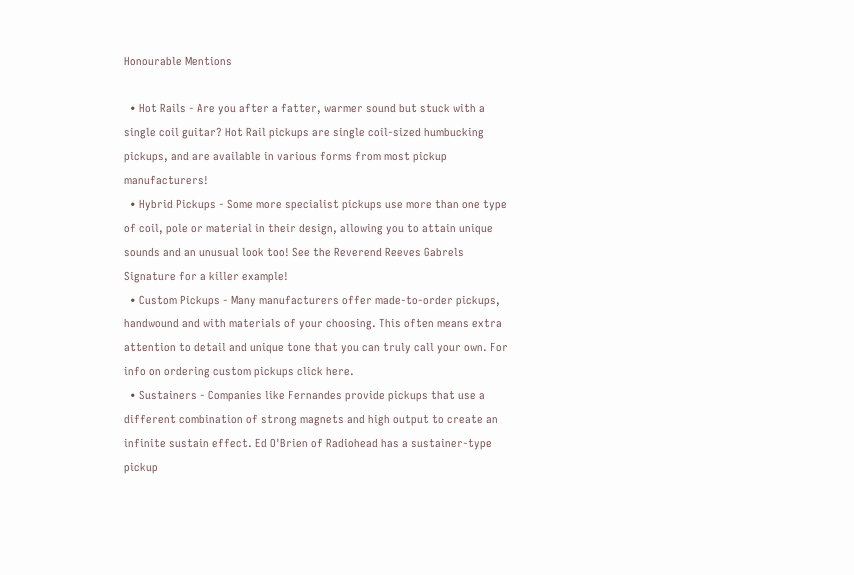Honourable Mentions

  • Hot Rails - Are you after a fatter, warmer sound but stuck with a single coil guitar? Hot Rail pickups are single coil-sized humbucking pickups, and are available in various forms from most pickup manufacturers!
  • Hybrid Pickups - Some more specialist pickups use more than one type of coil, pole or material in their design, allowing you to attain unique sounds and an unusual look too! See the Reverend Reeves Gabrels Signature for a killer example!
  • Custom Pickups - Many manufacturers offer made-to-order pickups, handwound and with materials of your choosing. This often means extra attention to detail and unique tone that you can truly call your own. For info on ordering custom pickups click here.
  • Sustainers - Companies like Fernandes provide pickups that use a different combination of strong magnets and high output to create an infinite sustain effect. Ed O'Brien of Radiohead has a sustainer-type pickup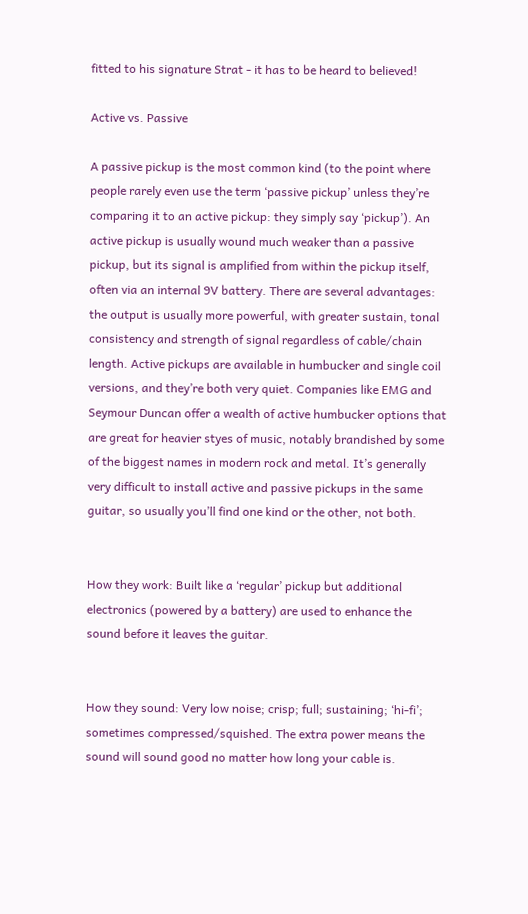fitted to his signature Strat - it has to be heard to believed!

Active vs. Passive

A passive pickup is the most common kind (to the point where people rarely even use the term ‘passive pickup’ unless they’re comparing it to an active pickup: they simply say ‘pickup’). An active pickup is usually wound much weaker than a passive pickup, but its signal is amplified from within the pickup itself, often via an internal 9V battery. There are several advantages: the output is usually more powerful, with greater sustain, tonal consistency and strength of signal regardless of cable/chain length. Active pickups are available in humbucker and single coil versions, and they’re both very quiet. Companies like EMG and Seymour Duncan offer a wealth of active humbucker options that are great for heavier styes of music, notably brandished by some of the biggest names in modern rock and metal. It’s generally very difficult to install active and passive pickups in the same guitar, so usually you’ll find one kind or the other, not both.


How they work: Built like a ‘regular’ pickup but additional electronics (powered by a battery) are used to enhance the sound before it leaves the guitar.


How they sound: Very low noise; crisp; full; sustaining; ‘hi-fi’; sometimes compressed/squished. The extra power means the sound will sound good no matter how long your cable is.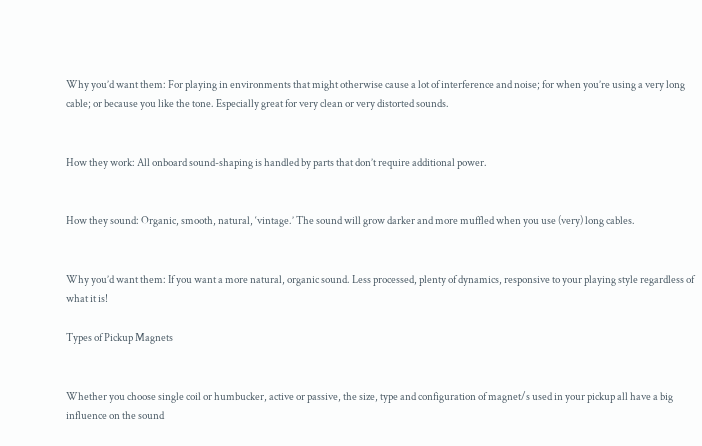Why you’d want them: For playing in environments that might otherwise cause a lot of interference and noise; for when you’re using a very long cable; or because you like the tone. Especially great for very clean or very distorted sounds.


How they work: All onboard sound-shaping is handled by parts that don’t require additional power.


How they sound: Organic, smooth, natural, ‘vintage.’ The sound will grow darker and more muffled when you use (very) long cables.


Why you’d want them: If you want a more natural, organic sound. Less processed, plenty of dynamics, responsive to your playing style regardless of what it is!

Types of Pickup Magnets


Whether you choose single coil or humbucker, active or passive, the size, type and configuration of magnet/s used in your pickup all have a big influence on the sound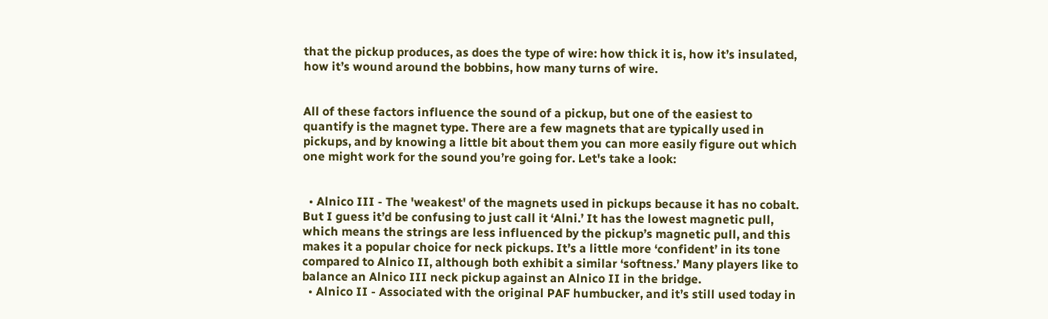that the pickup produces, as does the type of wire: how thick it is, how it’s insulated, how it’s wound around the bobbins, how many turns of wire.


All of these factors influence the sound of a pickup, but one of the easiest to quantify is the magnet type. There are a few magnets that are typically used in pickups, and by knowing a little bit about them you can more easily figure out which one might work for the sound you’re going for. Let's take a look:


  • Alnico III - The 'weakest' of the magnets used in pickups because it has no cobalt. But I guess it’d be confusing to just call it ‘Alni.’ It has the lowest magnetic pull, which means the strings are less influenced by the pickup’s magnetic pull, and this makes it a popular choice for neck pickups. It’s a little more ‘confident’ in its tone compared to Alnico II, although both exhibit a similar ‘softness.’ Many players like to balance an Alnico III neck pickup against an Alnico II in the bridge.
  • Alnico II - Associated with the original PAF humbucker, and it’s still used today in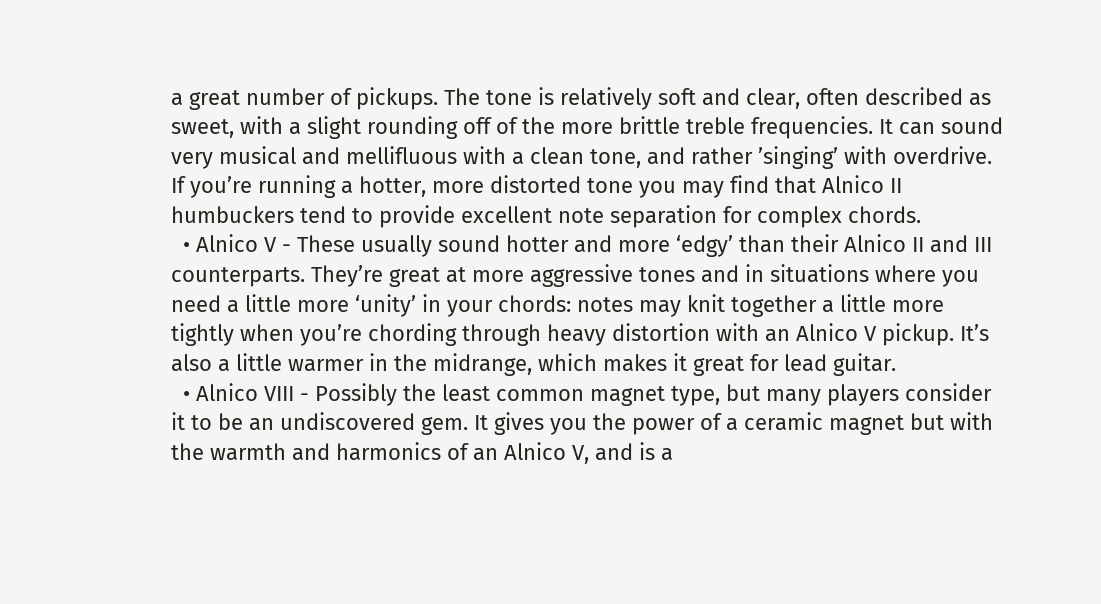a great number of pickups. The tone is relatively soft and clear, often described as sweet, with a slight rounding off of the more brittle treble frequencies. It can sound very musical and mellifluous with a clean tone, and rather ’singing’ with overdrive. If you’re running a hotter, more distorted tone you may find that Alnico II humbuckers tend to provide excellent note separation for complex chords.
  • Alnico V - These usually sound hotter and more ‘edgy’ than their Alnico II and III counterparts. They’re great at more aggressive tones and in situations where you need a little more ‘unity’ in your chords: notes may knit together a little more tightly when you’re chording through heavy distortion with an Alnico V pickup. It’s also a little warmer in the midrange, which makes it great for lead guitar.
  • Alnico VIII - Possibly the least common magnet type, but many players consider it to be an undiscovered gem. It gives you the power of a ceramic magnet but with the warmth and harmonics of an Alnico V, and is a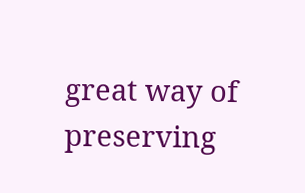great way of preserving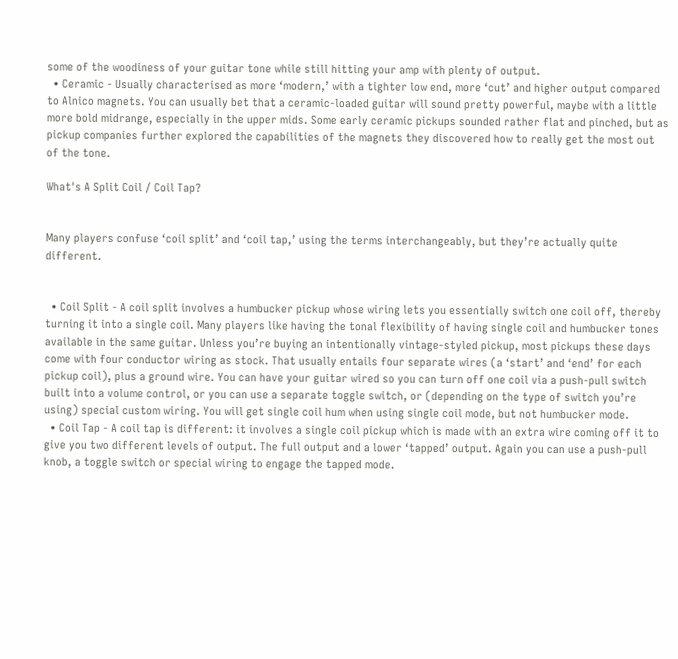some of the woodiness of your guitar tone while still hitting your amp with plenty of output.
  • Ceramic - Usually characterised as more ‘modern,’ with a tighter low end, more ‘cut’ and higher output compared to Alnico magnets. You can usually bet that a ceramic-loaded guitar will sound pretty powerful, maybe with a little more bold midrange, especially in the upper mids. Some early ceramic pickups sounded rather flat and pinched, but as pickup companies further explored the capabilities of the magnets they discovered how to really get the most out of the tone.

What's A Split Coil / Coil Tap?


Many players confuse ‘coil split’ and ‘coil tap,’ using the terms interchangeably, but they’re actually quite different.


  • Coil Split - A coil split involves a humbucker pickup whose wiring lets you essentially switch one coil off, thereby turning it into a single coil. Many players like having the tonal flexibility of having single coil and humbucker tones available in the same guitar. Unless you’re buying an intentionally vintage-styled pickup, most pickups these days come with four conductor wiring as stock. That usually entails four separate wires (a ‘start’ and ‘end’ for each pickup coil), plus a ground wire. You can have your guitar wired so you can turn off one coil via a push-pull switch built into a volume control, or you can use a separate toggle switch, or (depending on the type of switch you’re using) special custom wiring. You will get single coil hum when using single coil mode, but not humbucker mode.
  • Coil Tap - A coil tap is different: it involves a single coil pickup which is made with an extra wire coming off it to give you two different levels of output. The full output and a lower ‘tapped’ output. Again you can use a push-pull knob, a toggle switch or special wiring to engage the tapped mode.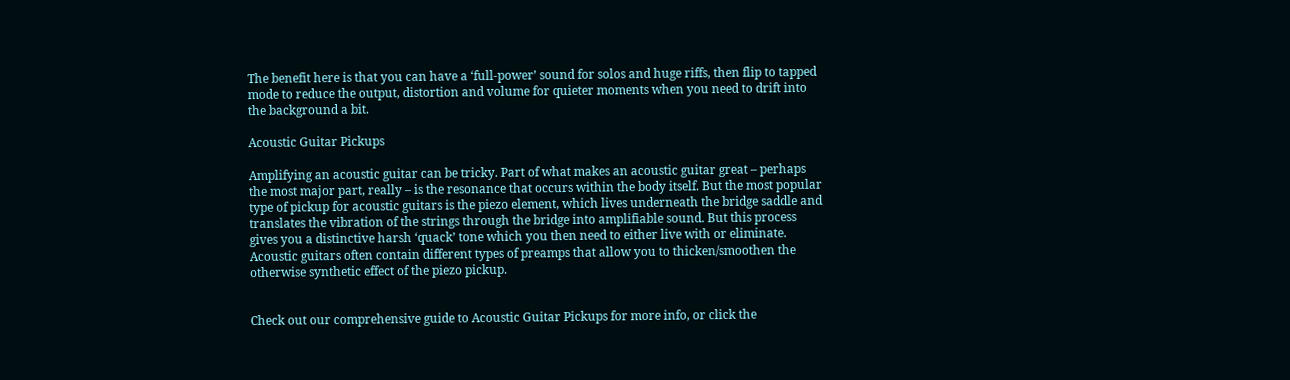The benefit here is that you can have a ‘full-power’ sound for solos and huge riffs, then flip to tapped mode to reduce the output, distortion and volume for quieter moments when you need to drift into the background a bit.

Acoustic Guitar Pickups

Amplifying an acoustic guitar can be tricky. Part of what makes an acoustic guitar great – perhaps the most major part, really – is the resonance that occurs within the body itself. But the most popular type of pickup for acoustic guitars is the piezo element, which lives underneath the bridge saddle and translates the vibration of the strings through the bridge into amplifiable sound. But this process gives you a distinctive harsh ‘quack’ tone which you then need to either live with or eliminate. Acoustic guitars often contain different types of preamps that allow you to thicken/smoothen the otherwise synthetic effect of the piezo pickup.


Check out our comprehensive guide to Acoustic Guitar Pickups for more info, or click the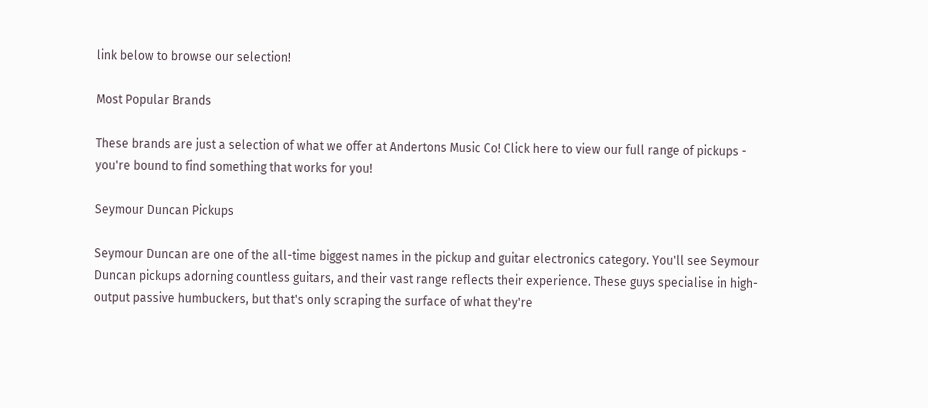link below to browse our selection!

Most Popular Brands

These brands are just a selection of what we offer at Andertons Music Co! Click here to view our full range of pickups - you're bound to find something that works for you!

Seymour Duncan Pickups

Seymour Duncan are one of the all-time biggest names in the pickup and guitar electronics category. You'll see Seymour Duncan pickups adorning countless guitars, and their vast range reflects their experience. These guys specialise in high-output passive humbuckers, but that's only scraping the surface of what they're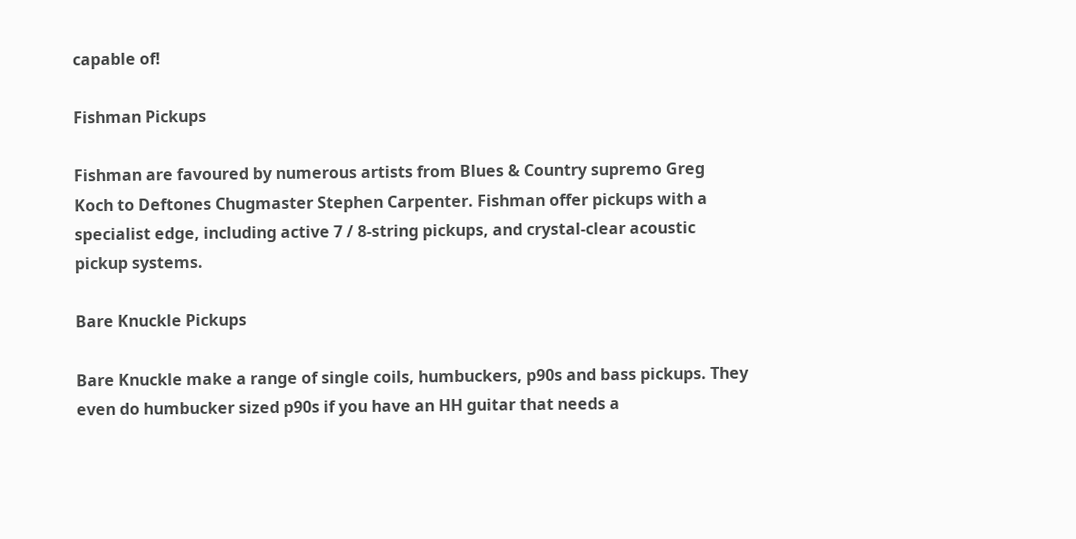capable of!

Fishman Pickups

Fishman are favoured by numerous artists from Blues & Country supremo Greg Koch to Deftones Chugmaster Stephen Carpenter. Fishman offer pickups with a specialist edge, including active 7 / 8-string pickups, and crystal-clear acoustic pickup systems.

Bare Knuckle Pickups

Bare Knuckle make a range of single coils, humbuckers, p90s and bass pickups. They even do humbucker sized p90s if you have an HH guitar that needs a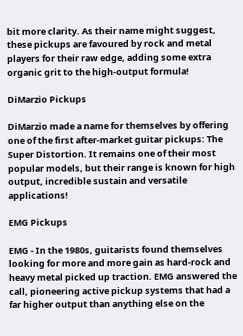bit more clarity. As their name might suggest, these pickups are favoured by rock and metal players for their raw edge, adding some extra organic grit to the high-output formula!

DiMarzio Pickups

DiMarzio made a name for themselves by offering one of the first after-market guitar pickups: The Super Distortion. It remains one of their most popular models, but their range is known for high output, incredible sustain and versatile applications!

EMG Pickups

EMG - In the 1980s, guitarists found themselves looking for more and more gain as hard-rock and heavy metal picked up traction. EMG answered the call, pioneering active pickup systems that had a far higher output than anything else on the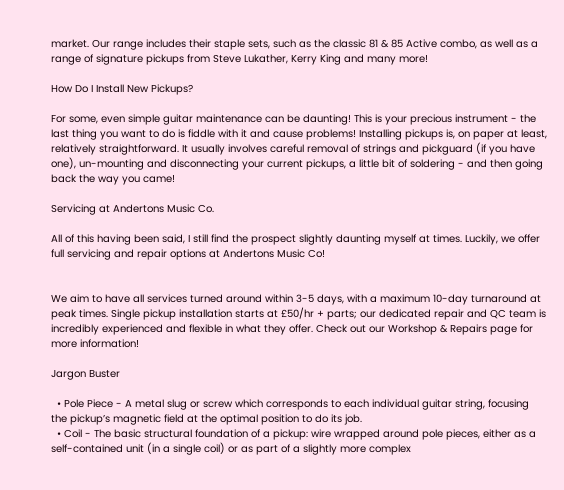market. Our range includes their staple sets, such as the classic 81 & 85 Active combo, as well as a range of signature pickups from Steve Lukather, Kerry King and many more!

How Do I Install New Pickups?

For some, even simple guitar maintenance can be daunting! This is your precious instrument - the last thing you want to do is fiddle with it and cause problems! Installing pickups is, on paper at least, relatively straightforward. It usually involves careful removal of strings and pickguard (if you have one), un-mounting and disconnecting your current pickups, a little bit of soldering - and then going back the way you came!

Servicing at Andertons Music Co.

All of this having been said, I still find the prospect slightly daunting myself at times. Luckily, we offer full servicing and repair options at Andertons Music Co!


We aim to have all services turned around within 3-5 days, with a maximum 10-day turnaround at peak times. Single pickup installation starts at £50/hr + parts; our dedicated repair and QC team is incredibly experienced and flexible in what they offer. Check out our Workshop & Repairs page for more information!

Jargon Buster

  • Pole Piece - A metal slug or screw which corresponds to each individual guitar string, focusing the pickup’s magnetic field at the optimal position to do its job.
  • Coil - The basic structural foundation of a pickup: wire wrapped around pole pieces, either as a self-contained unit (in a single coil) or as part of a slightly more complex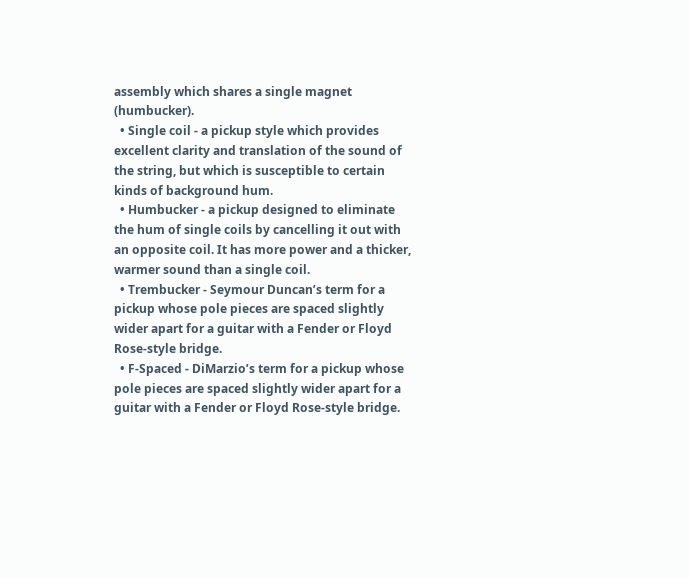assembly which shares a single magnet (humbucker).
  • Single coil - a pickup style which provides excellent clarity and translation of the sound of the string, but which is susceptible to certain kinds of background hum.
  • Humbucker - a pickup designed to eliminate the hum of single coils by cancelling it out with an opposite coil. It has more power and a thicker, warmer sound than a single coil.
  • Trembucker - Seymour Duncan’s term for a pickup whose pole pieces are spaced slightly wider apart for a guitar with a Fender or Floyd Rose-style bridge.
  • F-Spaced - DiMarzio’s term for a pickup whose pole pieces are spaced slightly wider apart for a guitar with a Fender or Floyd Rose-style bridge.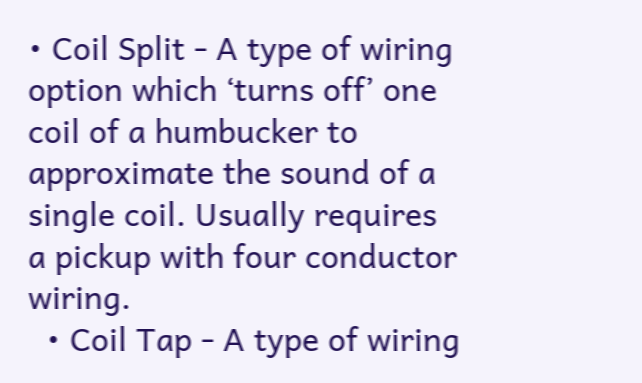• Coil Split - A type of wiring option which ‘turns off’ one coil of a humbucker to approximate the sound of a single coil. Usually requires a pickup with four conductor wiring.
  • Coil Tap - A type of wiring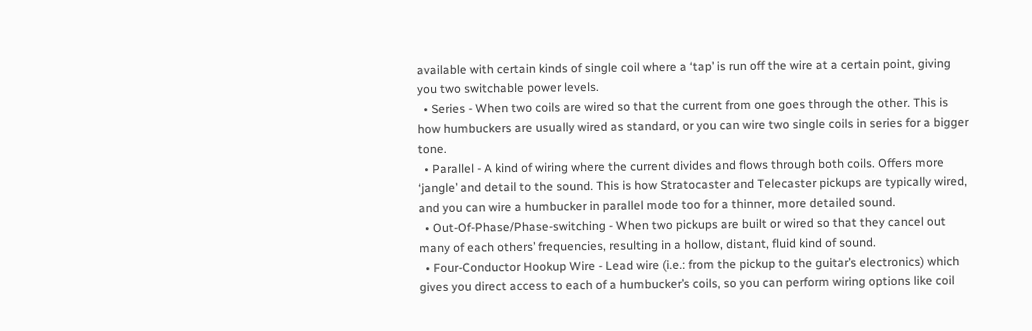available with certain kinds of single coil where a ‘tap’ is run off the wire at a certain point, giving you two switchable power levels.
  • Series - When two coils are wired so that the current from one goes through the other. This is how humbuckers are usually wired as standard, or you can wire two single coils in series for a bigger tone.
  • Parallel - A kind of wiring where the current divides and flows through both coils. Offers more ‘jangle’ and detail to the sound. This is how Stratocaster and Telecaster pickups are typically wired, and you can wire a humbucker in parallel mode too for a thinner, more detailed sound.
  • Out-Of-Phase/Phase-switching - When two pickups are built or wired so that they cancel out many of each others’ frequencies, resulting in a hollow, distant, fluid kind of sound.
  • Four-Conductor Hookup Wire - Lead wire (i.e.: from the pickup to the guitar’s electronics) which gives you direct access to each of a humbucker’s coils, so you can perform wiring options like coil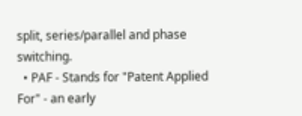split, series/parallel and phase switching.
  • PAF - Stands for "Patent Applied For" - an early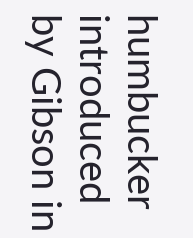humbucker introduced by Gibson in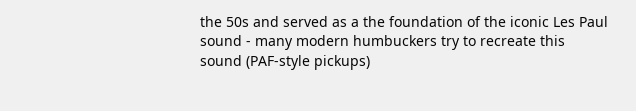the 50s and served as a the foundation of the iconic Les Paul sound - many modern humbuckers try to recreate this sound (PAF-style pickups)